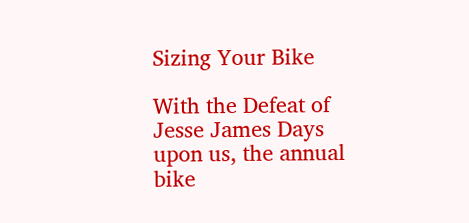Sizing Your Bike

With the Defeat of Jesse James Days upon us, the annual bike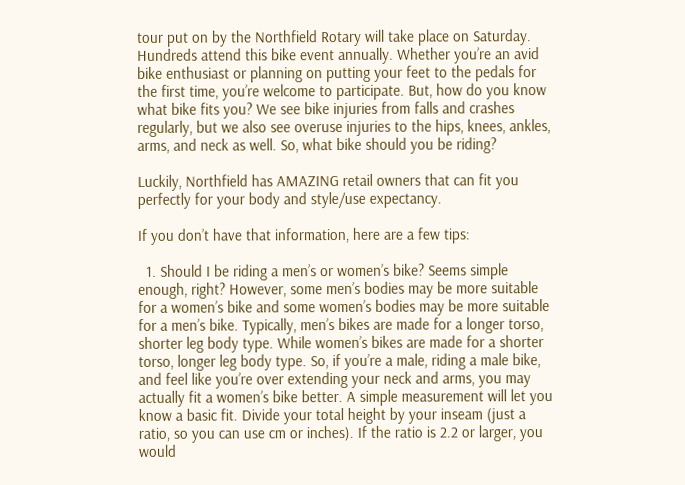tour put on by the Northfield Rotary will take place on Saturday. Hundreds attend this bike event annually. Whether you’re an avid bike enthusiast or planning on putting your feet to the pedals for the first time, you’re welcome to participate. But, how do you know what bike fits you? We see bike injuries from falls and crashes regularly, but we also see overuse injuries to the hips, knees, ankles, arms, and neck as well. So, what bike should you be riding?

Luckily, Northfield has AMAZING retail owners that can fit you perfectly for your body and style/use expectancy.

If you don’t have that information, here are a few tips:

  1. Should I be riding a men’s or women’s bike? Seems simple enough, right? However, some men’s bodies may be more suitable for a women’s bike and some women’s bodies may be more suitable for a men’s bike. Typically, men’s bikes are made for a longer torso, shorter leg body type. While women’s bikes are made for a shorter torso, longer leg body type. So, if you’re a male, riding a male bike, and feel like you’re over extending your neck and arms, you may actually fit a women’s bike better. A simple measurement will let you know a basic fit. Divide your total height by your inseam (just a ratio, so you can use cm or inches). If the ratio is 2.2 or larger, you would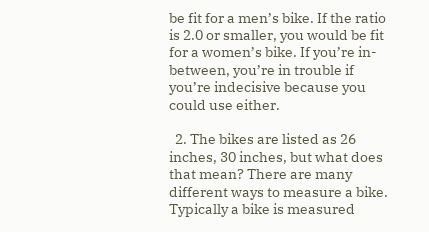be fit for a men’s bike. If the ratio is 2.0 or smaller, you would be fit for a women’s bike. If you’re in-between, you’re in trouble if you’re indecisive because you could use either.

  2. The bikes are listed as 26 inches, 30 inches, but what does that mean? There are many different ways to measure a bike. Typically a bike is measured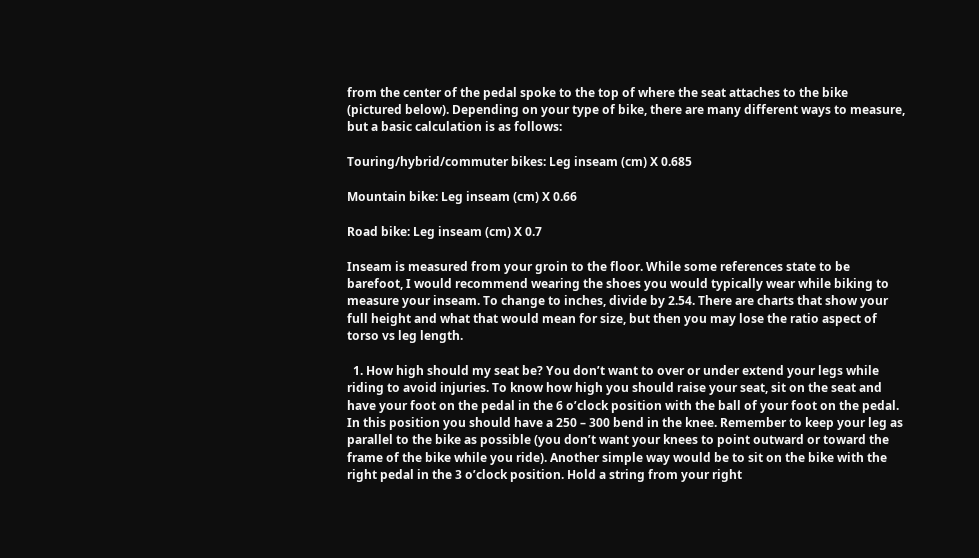from the center of the pedal spoke to the top of where the seat attaches to the bike (pictured below). Depending on your type of bike, there are many different ways to measure, but a basic calculation is as follows:

Touring/hybrid/commuter bikes: Leg inseam (cm) X 0.685

Mountain bike: Leg inseam (cm) X 0.66

Road bike: Leg inseam (cm) X 0.7

Inseam is measured from your groin to the floor. While some references state to be barefoot, I would recommend wearing the shoes you would typically wear while biking to measure your inseam. To change to inches, divide by 2.54. There are charts that show your full height and what that would mean for size, but then you may lose the ratio aspect of torso vs leg length.

  1. How high should my seat be? You don’t want to over or under extend your legs while riding to avoid injuries. To know how high you should raise your seat, sit on the seat and have your foot on the pedal in the 6 o’clock position with the ball of your foot on the pedal. In this position you should have a 250 – 300 bend in the knee. Remember to keep your leg as parallel to the bike as possible (you don’t want your knees to point outward or toward the frame of the bike while you ride). Another simple way would be to sit on the bike with the right pedal in the 3 o’clock position. Hold a string from your right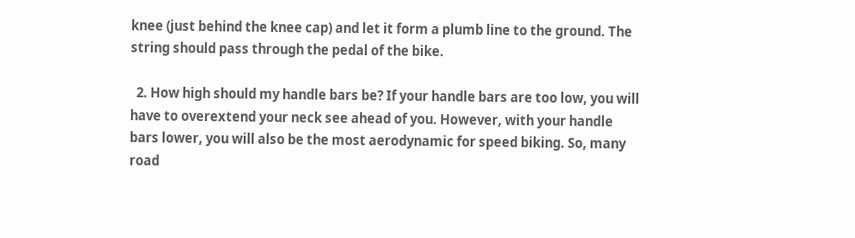knee (just behind the knee cap) and let it form a plumb line to the ground. The string should pass through the pedal of the bike.

  2. How high should my handle bars be? If your handle bars are too low, you will have to overextend your neck see ahead of you. However, with your handle bars lower, you will also be the most aerodynamic for speed biking. So, many road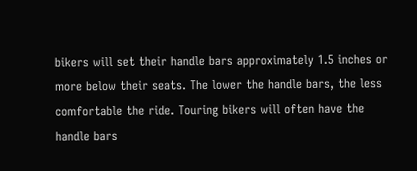bikers will set their handle bars approximately 1.5 inches or more below their seats. The lower the handle bars, the less comfortable the ride. Touring bikers will often have the handle bars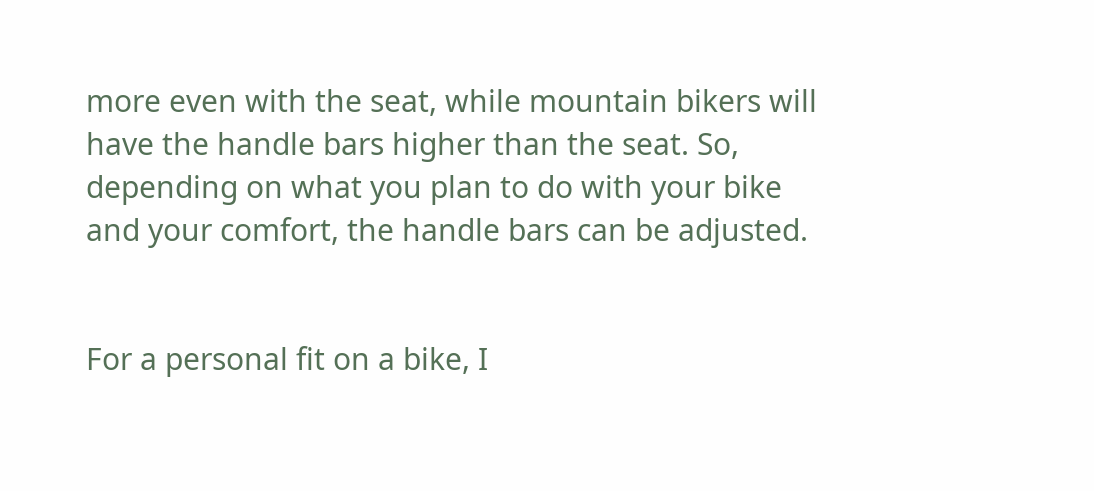more even with the seat, while mountain bikers will have the handle bars higher than the seat. So, depending on what you plan to do with your bike and your comfort, the handle bars can be adjusted.


For a personal fit on a bike, I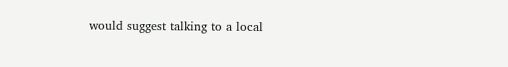would suggest talking to a local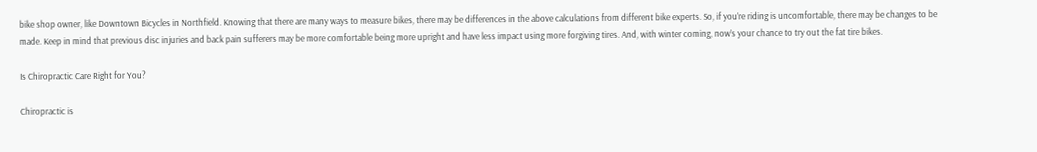bike shop owner, like Downtown Bicycles in Northfield. Knowing that there are many ways to measure bikes, there may be differences in the above calculations from different bike experts. So, if you’re riding is uncomfortable, there may be changes to be made. Keep in mind that previous disc injuries and back pain sufferers may be more comfortable being more upright and have less impact using more forgiving tires. And, with winter coming, now’s your chance to try out the fat tire bikes.

Is Chiropractic Care Right for You?

Chiropractic is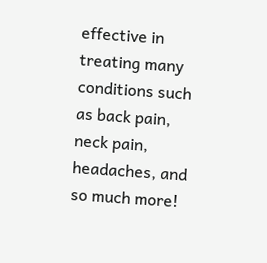effective in treating many conditions such as back pain, neck pain, headaches, and so much more!